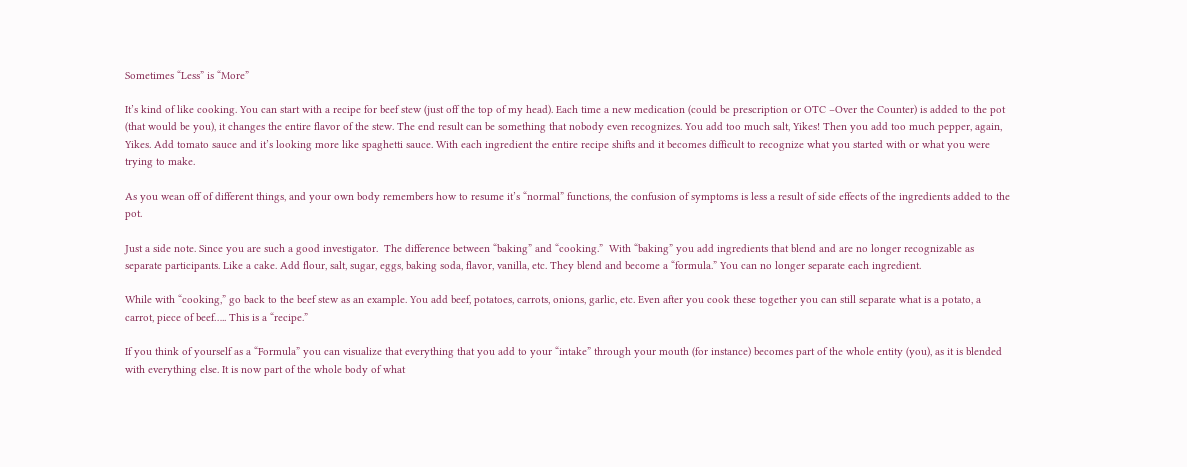Sometimes “Less” is “More”

It’s kind of like cooking. You can start with a recipe for beef stew (just off the top of my head). Each time a new medication (could be prescription or OTC –Over the Counter) is added to the pot (that would be you), it changes the entire flavor of the stew. The end result can be something that nobody even recognizes. You add too much salt, Yikes! Then you add too much pepper, again, Yikes. Add tomato sauce and it’s looking more like spaghetti sauce. With each ingredient the entire recipe shifts and it becomes difficult to recognize what you started with or what you were trying to make.

As you wean off of different things, and your own body remembers how to resume it’s “normal” functions, the confusion of symptoms is less a result of side effects of the ingredients added to the pot.

Just a side note. Since you are such a good investigator.  The difference between “baking” and “cooking.”  With “baking” you add ingredients that blend and are no longer recognizable as separate participants. Like a cake. Add flour, salt, sugar, eggs, baking soda, flavor, vanilla, etc. They blend and become a “formula.” You can no longer separate each ingredient.

While with “cooking,” go back to the beef stew as an example. You add beef, potatoes, carrots, onions, garlic, etc. Even after you cook these together you can still separate what is a potato, a carrot, piece of beef….. This is a “recipe.”

If you think of yourself as a “Formula” you can visualize that everything that you add to your “intake” through your mouth (for instance) becomes part of the whole entity (you), as it is blended with everything else. It is now part of the whole body of what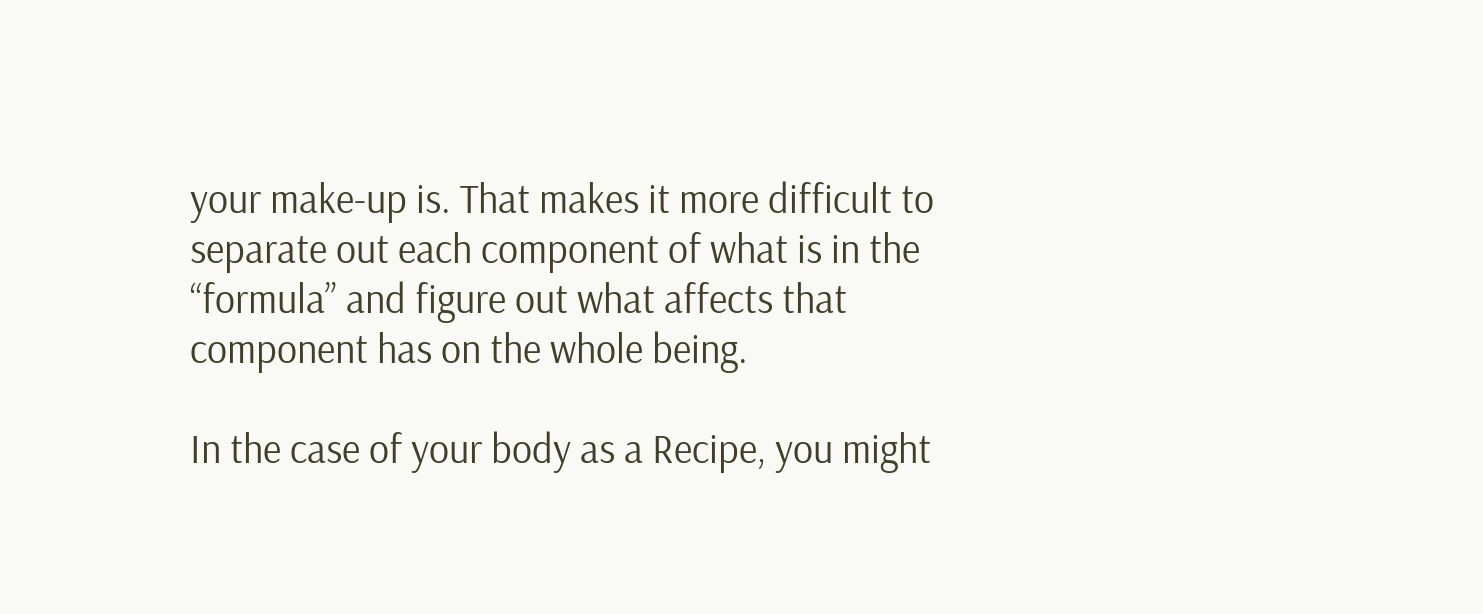your make-up is. That makes it more difficult to separate out each component of what is in the “formula” and figure out what affects that component has on the whole being.

In the case of your body as a Recipe, you might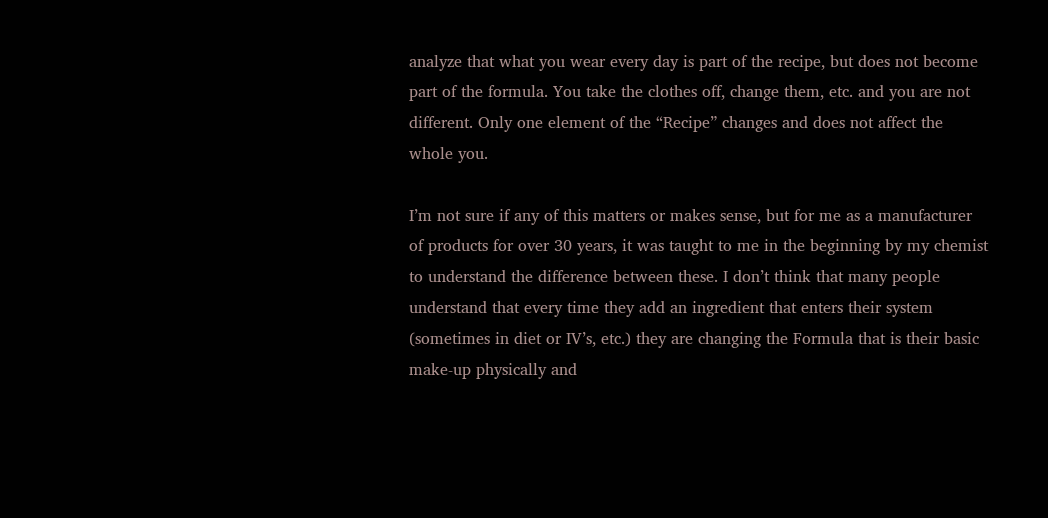analyze that what you wear every day is part of the recipe, but does not become part of the formula. You take the clothes off, change them, etc. and you are not different. Only one element of the “Recipe” changes and does not affect the whole you.

I’m not sure if any of this matters or makes sense, but for me as a manufacturer of products for over 30 years, it was taught to me in the beginning by my chemist to understand the difference between these. I don’t think that many people understand that every time they add an ingredient that enters their system (sometimes in diet or IV’s, etc.) they are changing the Formula that is their basic make-up physically and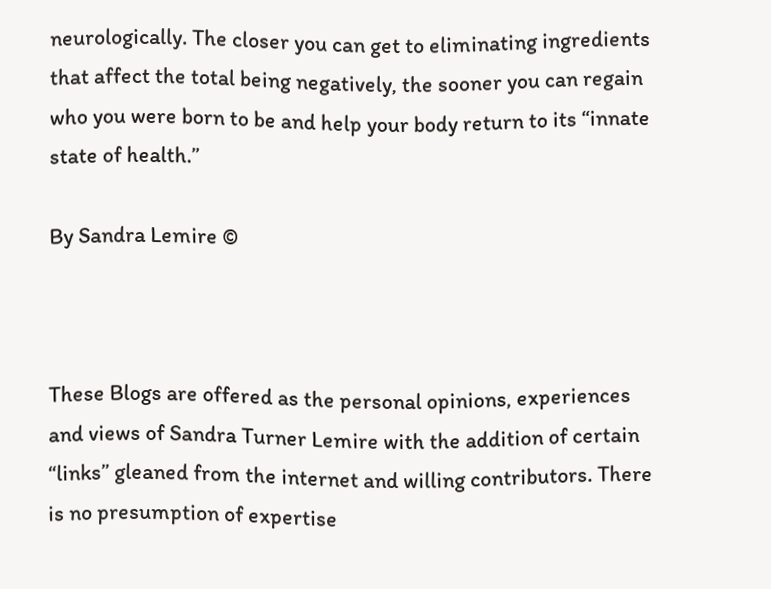neurologically. The closer you can get to eliminating ingredients that affect the total being negatively, the sooner you can regain who you were born to be and help your body return to its “innate state of health.”

By Sandra Lemire ©



These Blogs are offered as the personal opinions, experiences and views of Sandra Turner Lemire with the addition of certain “links” gleaned from the internet and willing contributors. There is no presumption of expertise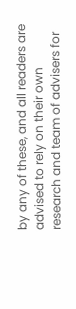by any of these, and all readers are advised to rely on their own research and team of advisers for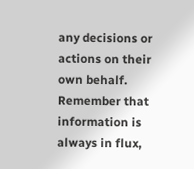any decisions or actions on their own behalf. Remember that information is always in flux,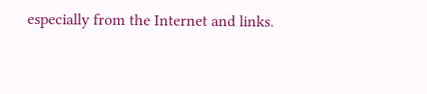especially from the Internet and links.